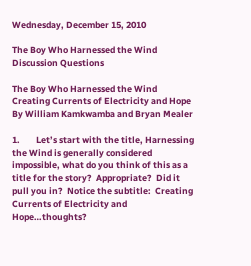Wednesday, December 15, 2010

The Boy Who Harnessed the Wind Discussion Questions

The Boy Who Harnessed the Wind
Creating Currents of Electricity and Hope
By William Kamkwamba and Bryan Mealer

1.        Let’s start with the title, Harnessing the Wind is generally considered impossible, what do you think of this as a title for the story?  Appropriate?  Did it pull you in?  Notice the subtitle:  Creating Currents of Electricity and Hope…thoughts?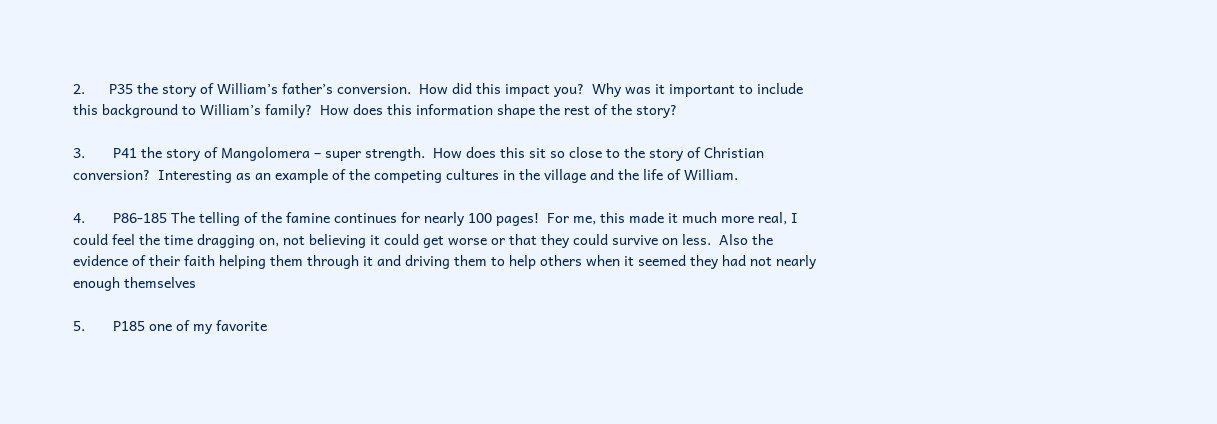2.      P35 the story of William’s father’s conversion.  How did this impact you?  Why was it important to include this background to William’s family?  How does this information shape the rest of the story?

3.       P41 the story of Mangolomera – super strength.  How does this sit so close to the story of Christian conversion?  Interesting as an example of the competing cultures in the village and the life of William.

4.       P86-185 The telling of the famine continues for nearly 100 pages!  For me, this made it much more real, I could feel the time dragging on, not believing it could get worse or that they could survive on less.  Also the evidence of their faith helping them through it and driving them to help others when it seemed they had not nearly enough themselves

5.       P185 one of my favorite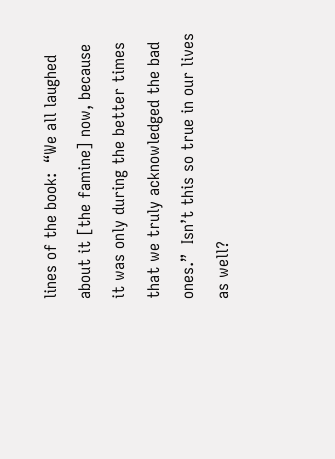lines of the book:  “We all laughed about it [the famine] now, because it was only during the better times that we truly acknowledged the bad ones.”  Isn’t this so true in our lives as well?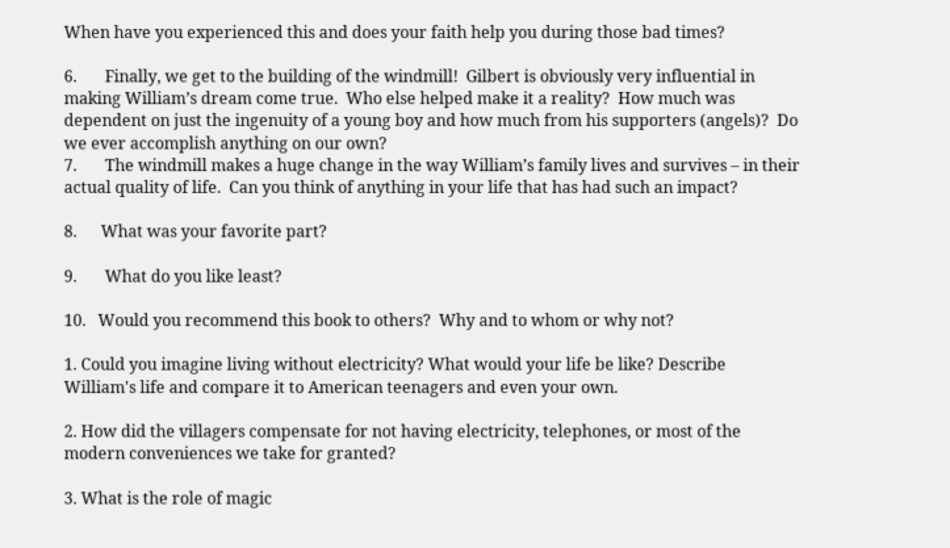When have you experienced this and does your faith help you during those bad times?

6.       Finally, we get to the building of the windmill!  Gilbert is obviously very influential in making William’s dream come true.  Who else helped make it a reality?  How much was dependent on just the ingenuity of a young boy and how much from his supporters (angels)?  Do we ever accomplish anything on our own?
7.       The windmill makes a huge change in the way William’s family lives and survives – in their actual quality of life.  Can you think of anything in your life that has had such an impact?

8.      What was your favorite part?

9.       What do you like least?

10.   Would you recommend this book to others?  Why and to whom or why not?

1. Could you imagine living without electricity? What would your life be like? Describe William's life and compare it to American teenagers and even your own.

2. How did the villagers compensate for not having electricity, telephones, or most of the modern conveniences we take for granted?

3. What is the role of magic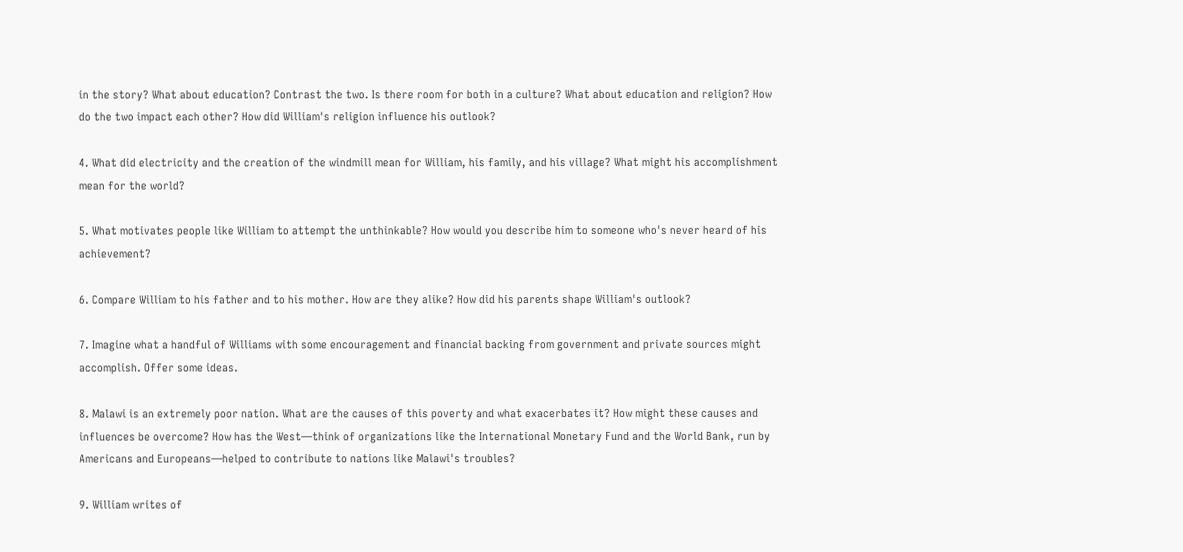in the story? What about education? Contrast the two. Is there room for both in a culture? What about education and religion? How do the two impact each other? How did William's religion influence his outlook?

4. What did electricity and the creation of the windmill mean for William, his family, and his village? What might his accomplishment mean for the world?

5. What motivates people like William to attempt the unthinkable? How would you describe him to someone who's never heard of his achievement?

6. Compare William to his father and to his mother. How are they alike? How did his parents shape William's outlook?

7. Imagine what a handful of Williams with some encouragement and financial backing from government and private sources might accomplish. Offer some ideas.

8. Malawi is an extremely poor nation. What are the causes of this poverty and what exacerbates it? How might these causes and influences be overcome? How has the West—think of organizations like the International Monetary Fund and the World Bank, run by Americans and Europeans—helped to contribute to nations like Malawi's troubles?

9. William writes of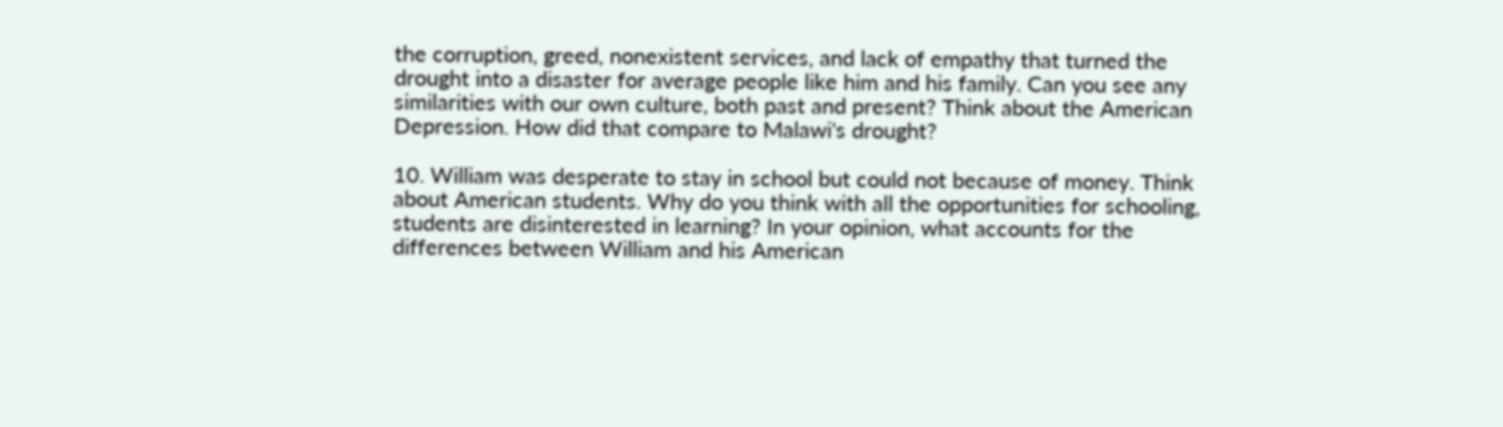the corruption, greed, nonexistent services, and lack of empathy that turned the drought into a disaster for average people like him and his family. Can you see any similarities with our own culture, both past and present? Think about the American Depression. How did that compare to Malawi's drought?

10. William was desperate to stay in school but could not because of money. Think about American students. Why do you think with all the opportunities for schooling, students are disinterested in learning? In your opinion, what accounts for the differences between William and his American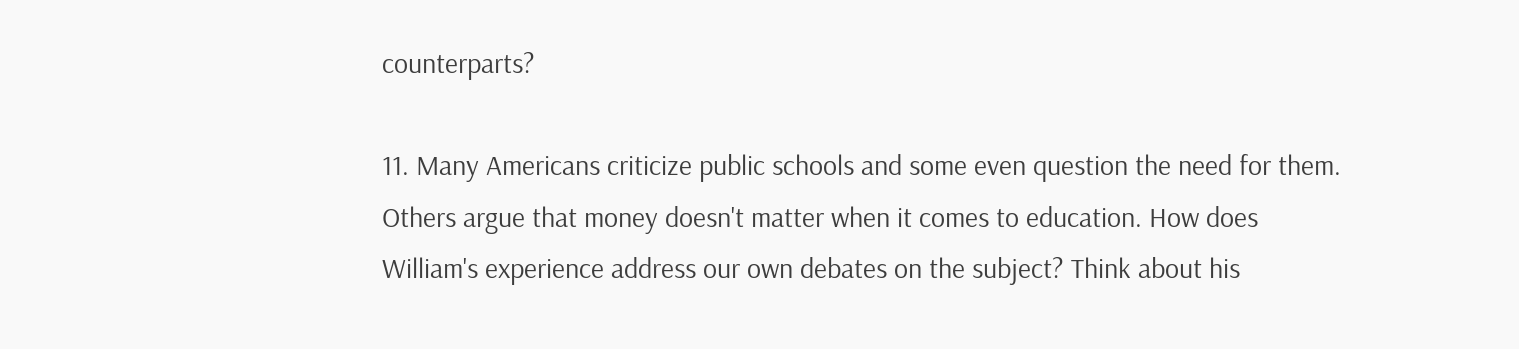counterparts?

11. Many Americans criticize public schools and some even question the need for them. Others argue that money doesn't matter when it comes to education. How does William's experience address our own debates on the subject? Think about his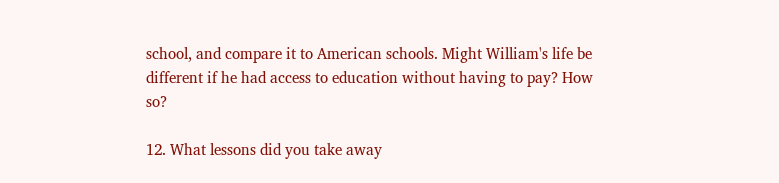school, and compare it to American schools. Might William's life be different if he had access to education without having to pay? How so?

12. What lessons did you take away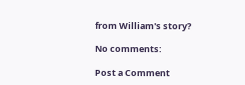from William's story?

No comments:

Post a Comment